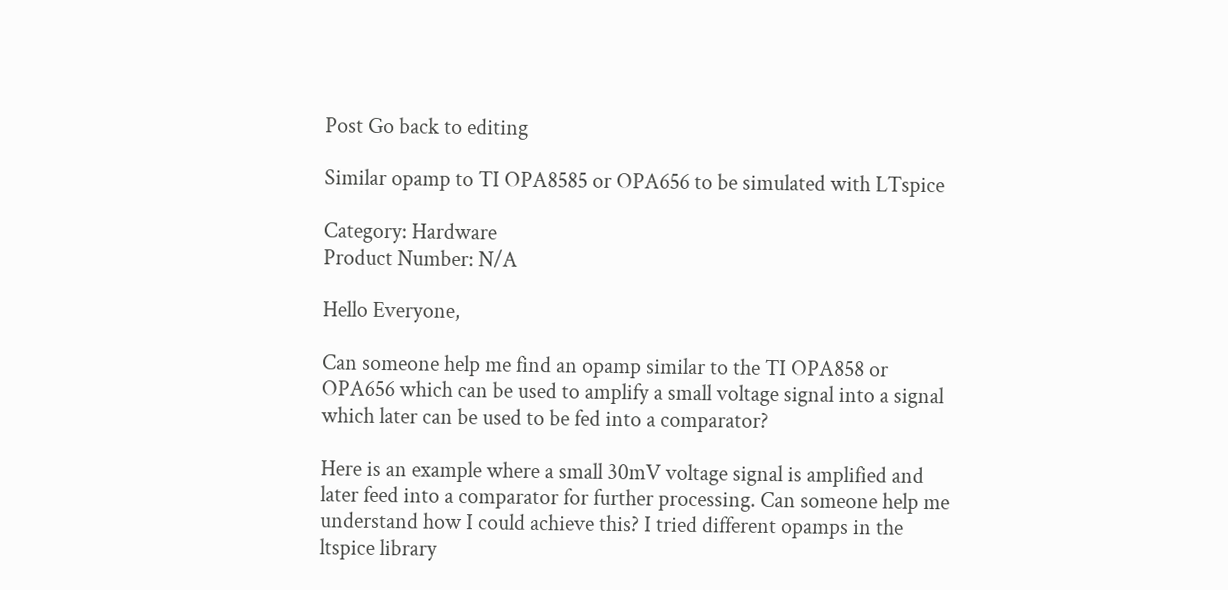Post Go back to editing

Similar opamp to TI OPA8585 or OPA656 to be simulated with LTspice

Category: Hardware
Product Number: N/A

Hello Everyone,

Can someone help me find an opamp similar to the TI OPA858 or OPA656 which can be used to amplify a small voltage signal into a signal which later can be used to be fed into a comparator?

Here is an example where a small 30mV voltage signal is amplified and later feed into a comparator for further processing. Can someone help me understand how I could achieve this? I tried different opamps in the ltspice library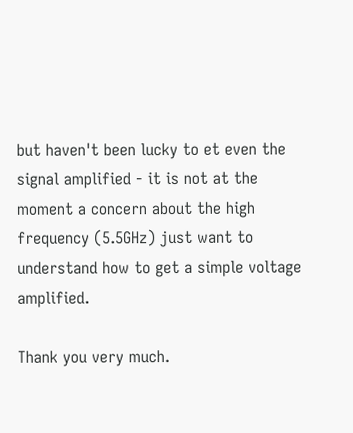but haven't been lucky to et even the signal amplified - it is not at the moment a concern about the high frequency (5.5GHz) just want to understand how to get a simple voltage amplified.

Thank you very much.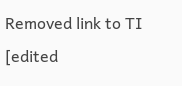Removed link to TI
[edited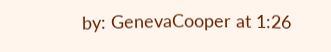by: GenevaCooper at 1:26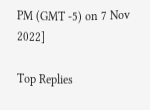PM (GMT -5) on 7 Nov 2022]

Top Replies